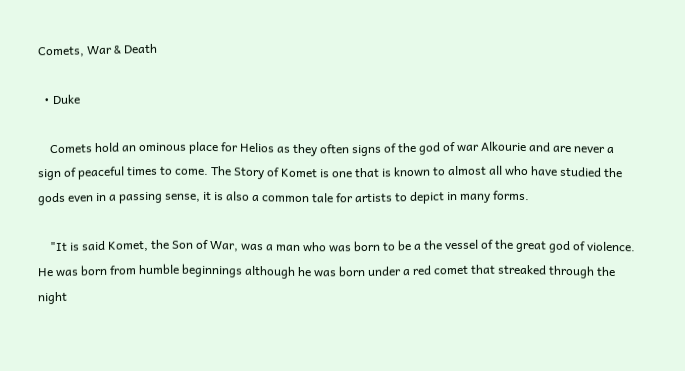Comets, War & Death

  • Duke

    Comets hold an ominous place for Helios as they often signs of the god of war Alkourie and are never a sign of peaceful times to come. The Story of Komet is one that is known to almost all who have studied the gods even in a passing sense, it is also a common tale for artists to depict in many forms.

    "It is said Komet, the Son of War, was a man who was born to be a the vessel of the great god of violence. He was born from humble beginnings although he was born under a red comet that streaked through the night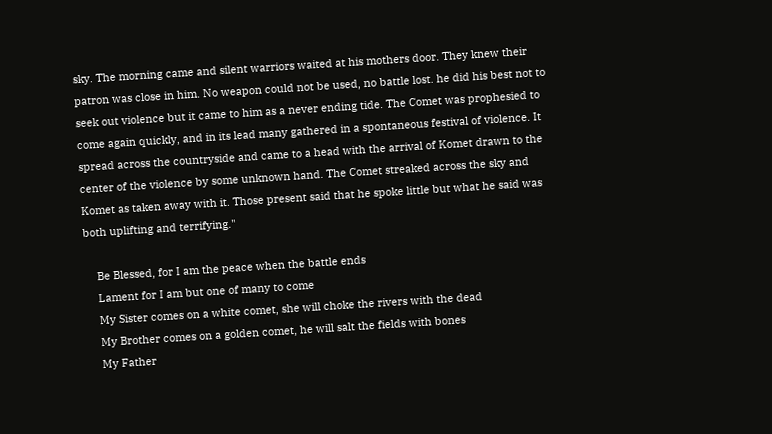sky. The morning came and silent warriors waited at his mothers door. They knew their patron was close in him. No weapon could not be used, no battle lost. he did his best not to seek out violence but it came to him as a never ending tide. The Comet was prophesied to come again quickly, and in its lead many gathered in a spontaneous festival of violence. It spread across the countryside and came to a head with the arrival of Komet drawn to the center of the violence by some unknown hand. The Comet streaked across the sky and Komet as taken away with it. Those present said that he spoke little but what he said was both uplifting and terrifying."

    Be Blessed, for I am the peace when the battle ends
    Lament for I am but one of many to come
    My Sister comes on a white comet, she will choke the rivers with the dead
    My Brother comes on a golden comet, he will salt the fields with bones
    My Father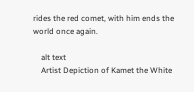rides the red comet, with him ends the world once again.

    alt text
    Artist Depiction of Kamet the White